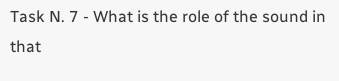Task N. 7 - What is the role of the sound in that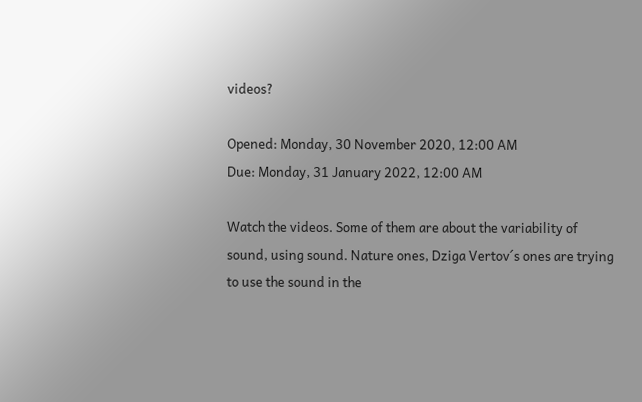videos?

Opened: Monday, 30 November 2020, 12:00 AM
Due: Monday, 31 January 2022, 12:00 AM

Watch the videos. Some of them are about the variability of sound, using sound. Nature ones, Dziga Vertov´s ones are trying to use the sound in the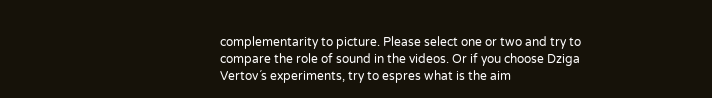complementarity to picture. Please select one or two and try to compare the role of sound in the videos. Or if you choose Dziga Vertov´s experiments, try to espres what is the aim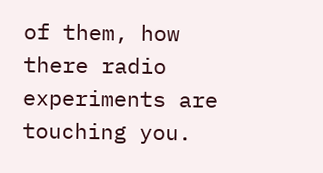of them, how there radio experiments are touching you.